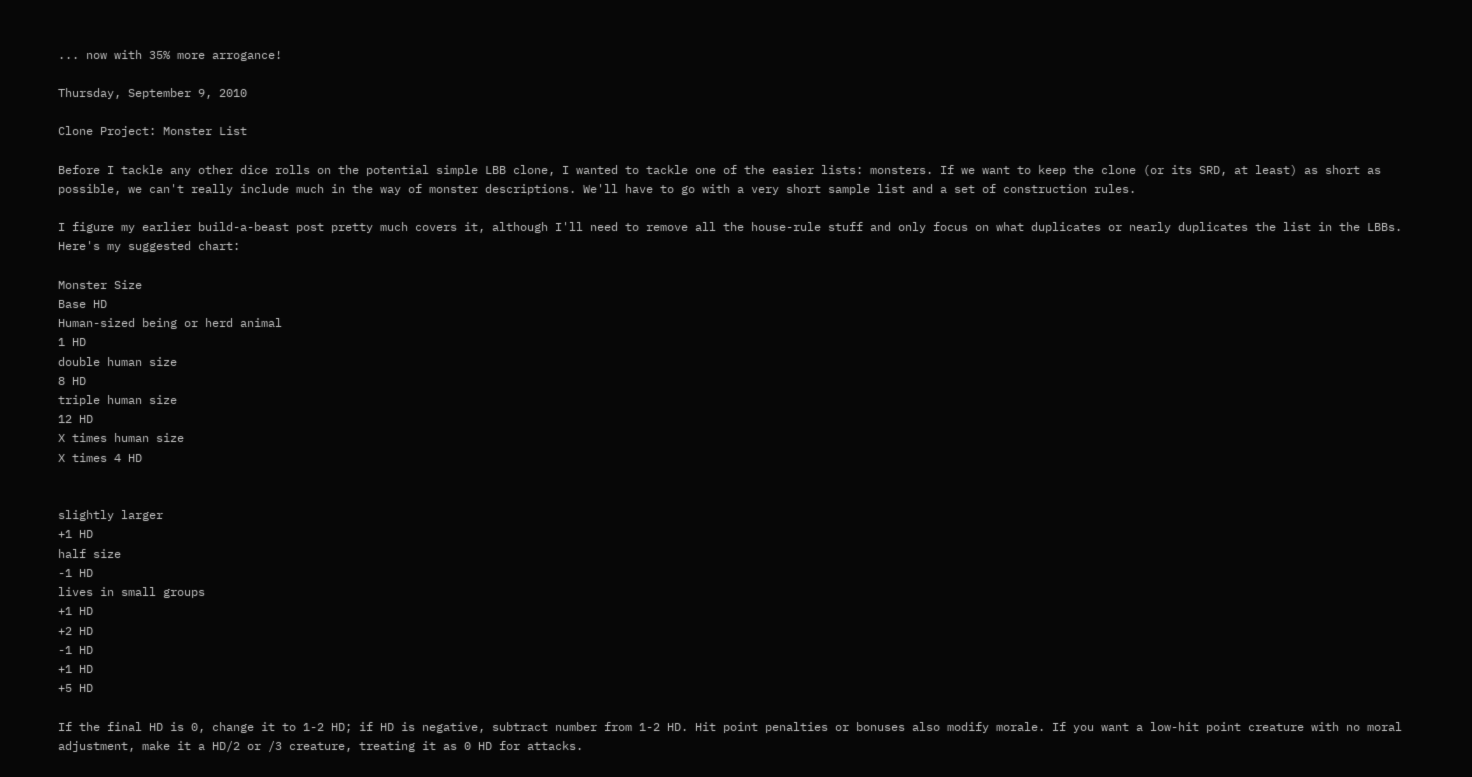... now with 35% more arrogance!

Thursday, September 9, 2010

Clone Project: Monster List

Before I tackle any other dice rolls on the potential simple LBB clone, I wanted to tackle one of the easier lists: monsters. If we want to keep the clone (or its SRD, at least) as short as possible, we can't really include much in the way of monster descriptions. We'll have to go with a very short sample list and a set of construction rules.

I figure my earlier build-a-beast post pretty much covers it, although I'll need to remove all the house-rule stuff and only focus on what duplicates or nearly duplicates the list in the LBBs. Here's my suggested chart:

Monster Size
Base HD
Human-sized being or herd animal
1 HD
double human size
8 HD
triple human size
12 HD
X times human size
X times 4 HD


slightly larger
+1 HD
half size
-1 HD
lives in small groups
+1 HD
+2 HD
-1 HD
+1 HD
+5 HD

If the final HD is 0, change it to 1-2 HD; if HD is negative, subtract number from 1-2 HD. Hit point penalties or bonuses also modify morale. If you want a low-hit point creature with no moral adjustment, make it a HD/2 or /3 creature, treating it as 0 HD for attacks.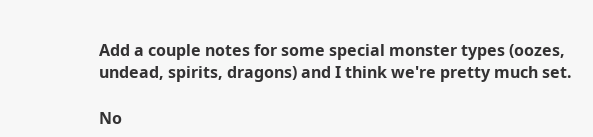Add a couple notes for some special monster types (oozes, undead, spirits, dragons) and I think we're pretty much set.

No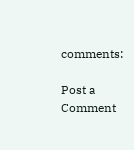comments:

Post a Comment